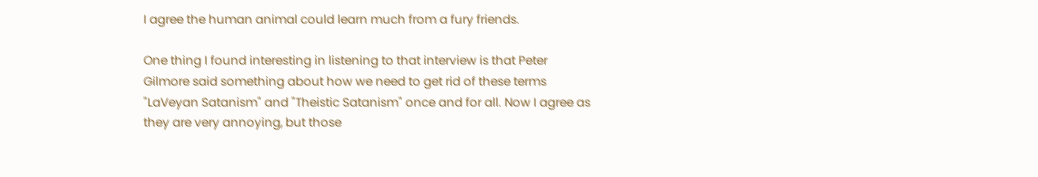I agree the human animal could learn much from a fury friends.

One thing I found interesting in listening to that interview is that Peter Gilmore said something about how we need to get rid of these terms "LaVeyan Satanism" and "Theistic Satanism" once and for all. Now I agree as they are very annoying, but those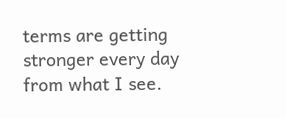terms are getting stronger every day from what I see.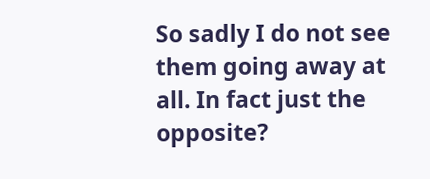So sadly I do not see them going away at all. In fact just the opposite?